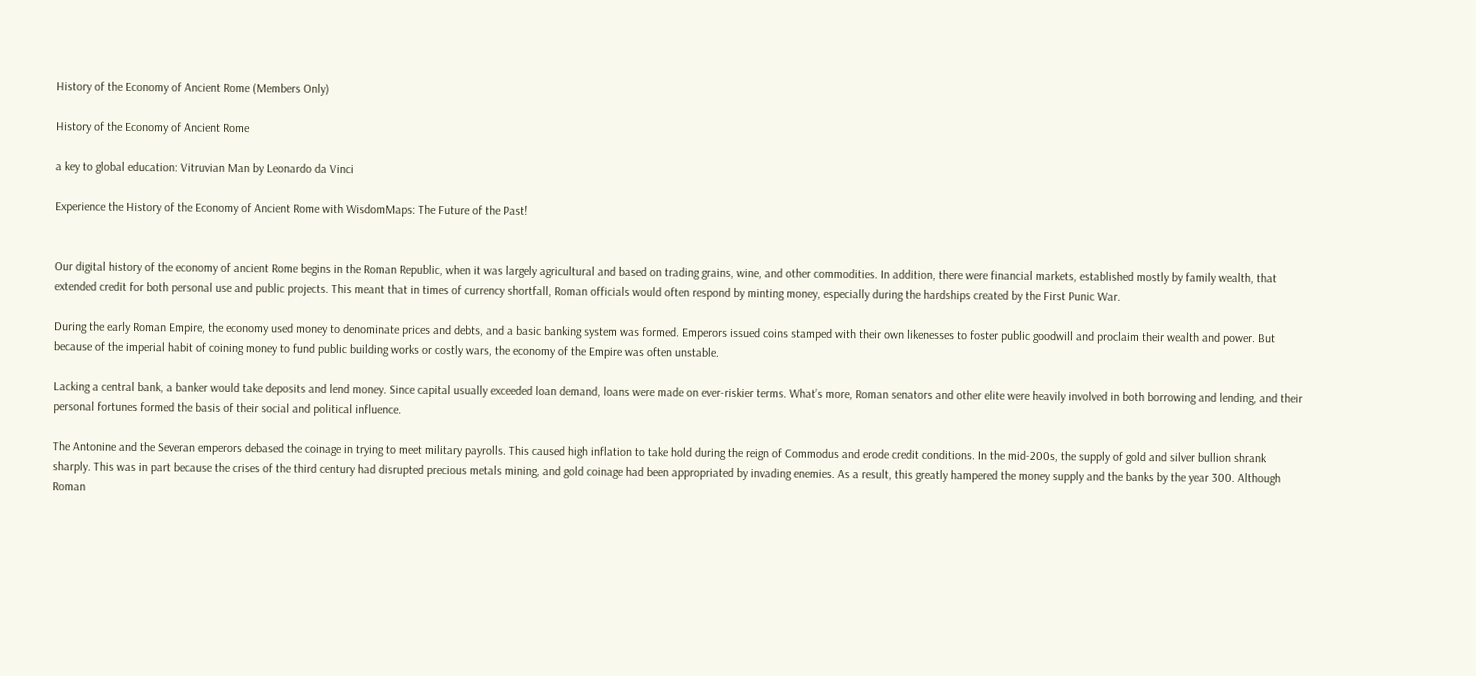History of the Economy of Ancient Rome (Members Only)

History of the Economy of Ancient Rome

a key to global education: Vitruvian Man by Leonardo da Vinci

Experience the History of the Economy of Ancient Rome with WisdomMaps: The Future of the Past!


Our digital history of the economy of ancient Rome begins in the Roman Republic, when it was largely agricultural and based on trading grains, wine, and other commodities. In addition, there were financial markets, established mostly by family wealth, that extended credit for both personal use and public projects. This meant that in times of currency shortfall, Roman officials would often respond by minting money, especially during the hardships created by the First Punic War.

During the early Roman Empire, the economy used money to denominate prices and debts, and a basic banking system was formed. Emperors issued coins stamped with their own likenesses to foster public goodwill and proclaim their wealth and power. But because of the imperial habit of coining money to fund public building works or costly wars, the economy of the Empire was often unstable.

Lacking a central bank, a banker would take deposits and lend money. Since capital usually exceeded loan demand, loans were made on ever-riskier terms. What’s more, Roman senators and other elite were heavily involved in both borrowing and lending, and their personal fortunes formed the basis of their social and political influence.

The Antonine and the Severan emperors debased the coinage in trying to meet military payrolls. This caused high inflation to take hold during the reign of Commodus and erode credit conditions. In the mid-200s, the supply of gold and silver bullion shrank sharply. This was in part because the crises of the third century had disrupted precious metals mining, and gold coinage had been appropriated by invading enemies. As a result, this greatly hampered the money supply and the banks by the year 300. Although Roman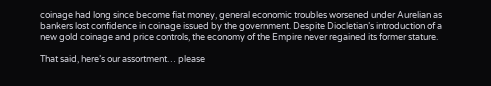coinage had long since become fiat money, general economic troubles worsened under Aurelian as bankers lost confidence in coinage issued by the government. Despite Diocletian’s introduction of a new gold coinage and price controls, the economy of the Empire never regained its former stature.

That said, here’s our assortment… please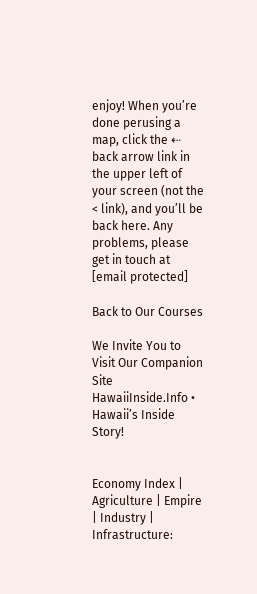enjoy! When you’re done perusing a map, click the ⇠ back arrow link in the upper left of your screen (not the < link), and you’ll be back here. Any problems, please get in touch at [email protected]

Back to Our Courses

We Invite You to Visit Our Companion Site HawaiiInside.Info • Hawaii’s Inside Story!


Economy Index | Agriculture | Empire | Industry | Infrastructure: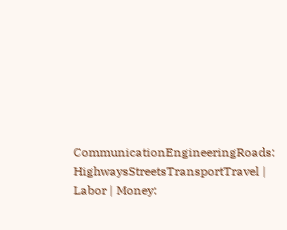CommunicationEngineeringRoads: HighwaysStreetsTransportTravel | Labor | Money: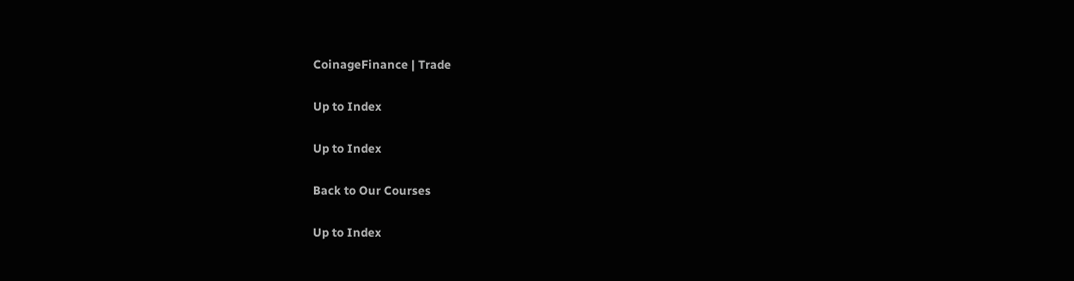CoinageFinance | Trade

Up to Index

Up to Index

Back to Our Courses

Up to Index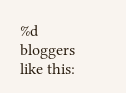%d bloggers like this: